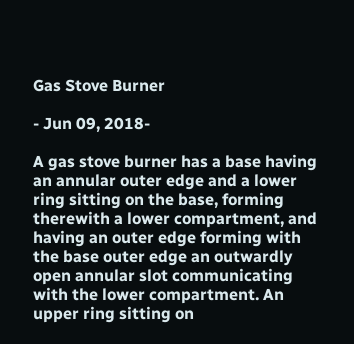Gas Stove Burner

- Jun 09, 2018-

A gas stove burner has a base having an annular outer edge and a lower ring sitting on the base, forming therewith a lower compartment, and having an outer edge forming with the base outer edge an outwardly open annular slot communicating with the lower compartment. An upper ring sitting on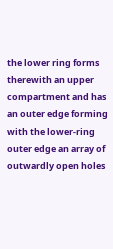the lower ring forms therewith an upper compartment and has an outer edge forming with the lower-ring outer edge an array of outwardly open holes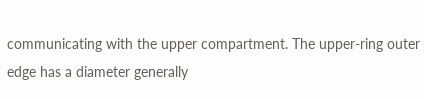communicating with the upper compartment. The upper-ring outer edge has a diameter generally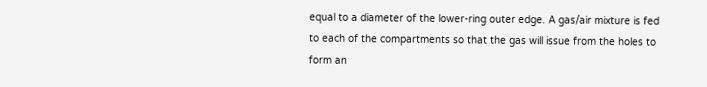equal to a diameter of the lower-ring outer edge. A gas/air mixture is fed to each of the compartments so that the gas will issue from the holes to form an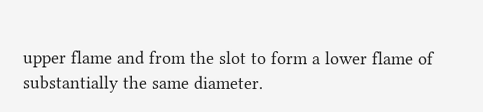upper flame and from the slot to form a lower flame of substantially the same diameter.